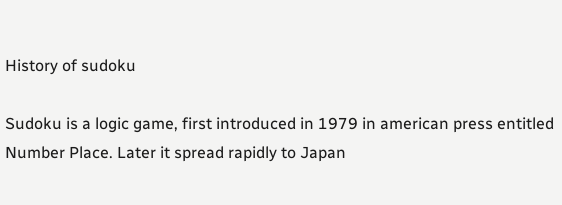History of sudoku

Sudoku is a logic game, first introduced in 1979 in american press entitled Number Place. Later it spread rapidly to Japan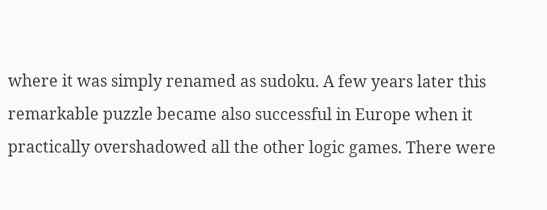where it was simply renamed as sudoku. A few years later this remarkable puzzle became also successful in Europe when it practically overshadowed all the other logic games. There were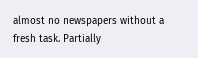almost no newspapers without a fresh task. Partially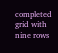completed grid with nine rows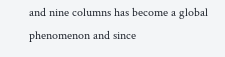and nine columns has become a global phenomenon and since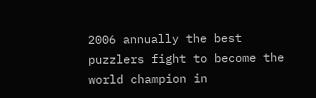2006 annually the best puzzlers fight to become the world champion in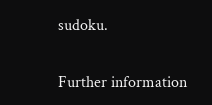sudoku.

Further information